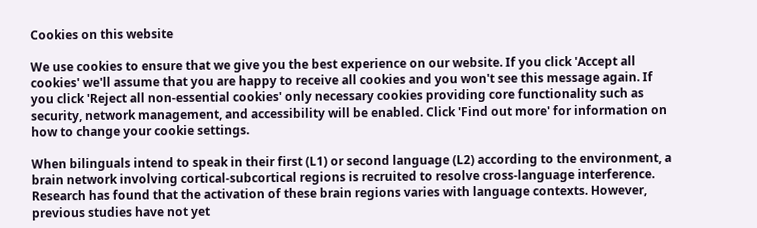Cookies on this website

We use cookies to ensure that we give you the best experience on our website. If you click 'Accept all cookies' we'll assume that you are happy to receive all cookies and you won't see this message again. If you click 'Reject all non-essential cookies' only necessary cookies providing core functionality such as security, network management, and accessibility will be enabled. Click 'Find out more' for information on how to change your cookie settings.

When bilinguals intend to speak in their first (L1) or second language (L2) according to the environment, a brain network involving cortical-subcortical regions is recruited to resolve cross-language interference. Research has found that the activation of these brain regions varies with language contexts. However, previous studies have not yet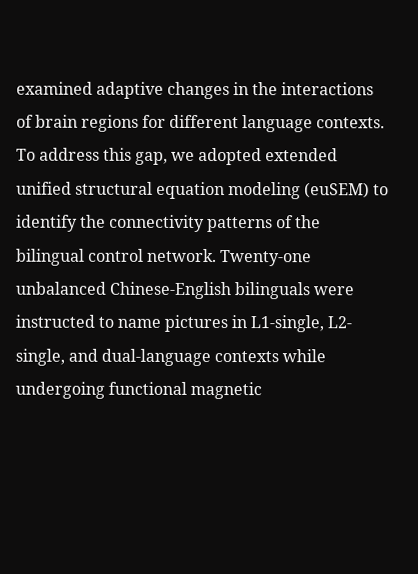examined adaptive changes in the interactions of brain regions for different language contexts. To address this gap, we adopted extended unified structural equation modeling (euSEM) to identify the connectivity patterns of the bilingual control network. Twenty-one unbalanced Chinese-English bilinguals were instructed to name pictures in L1-single, L2-single, and dual-language contexts while undergoing functional magnetic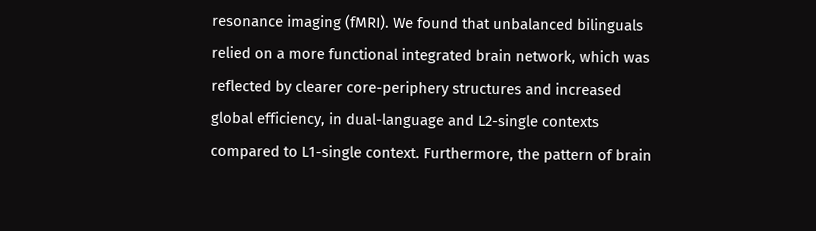resonance imaging (fMRI). We found that unbalanced bilinguals relied on a more functional integrated brain network, which was reflected by clearer core-periphery structures and increased global efficiency, in dual-language and L2-single contexts compared to L1-single context. Furthermore, the pattern of brain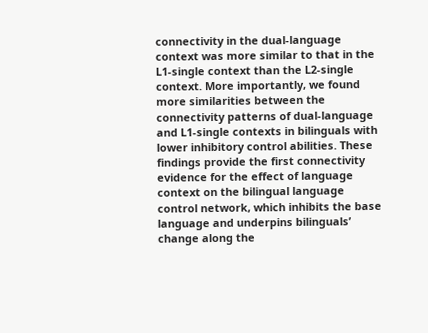connectivity in the dual-language context was more similar to that in the L1-single context than the L2-single context. More importantly, we found more similarities between the connectivity patterns of dual-language and L1-single contexts in bilinguals with lower inhibitory control abilities. These findings provide the first connectivity evidence for the effect of language context on the bilingual language control network, which inhibits the base language and underpins bilinguals’ change along the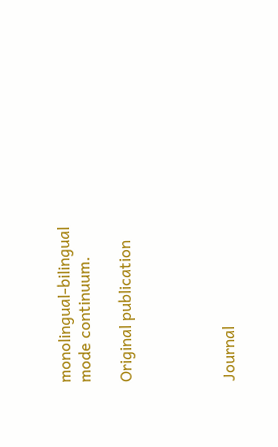monolingual-bilingual mode continuum.

Original publication




Journal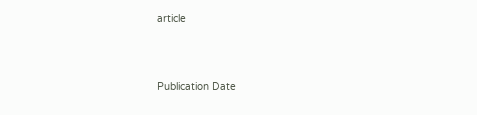article



Publication Date